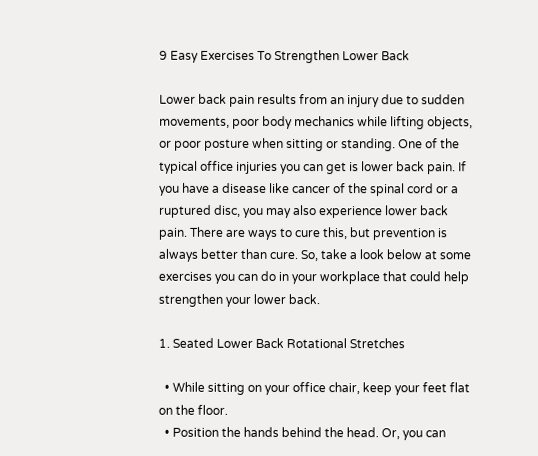9 Easy Exercises To Strengthen Lower Back

Lower back pain results from an injury due to sudden movements, poor body mechanics while lifting objects, or poor posture when sitting or standing. One of the typical office injuries you can get is lower back pain. If you have a disease like cancer of the spinal cord or a ruptured disc, you may also experience lower back pain. There are ways to cure this, but prevention is always better than cure. So, take a look below at some exercises you can do in your workplace that could help strengthen your lower back.

1. Seated Lower Back Rotational Stretches

  • While sitting on your office chair, keep your feet flat on the floor.
  • Position the hands behind the head. Or, you can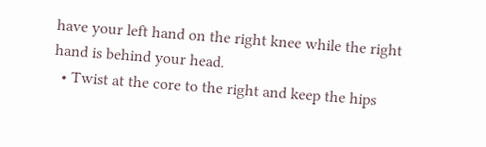have your left hand on the right knee while the right hand is behind your head.
  • Twist at the core to the right and keep the hips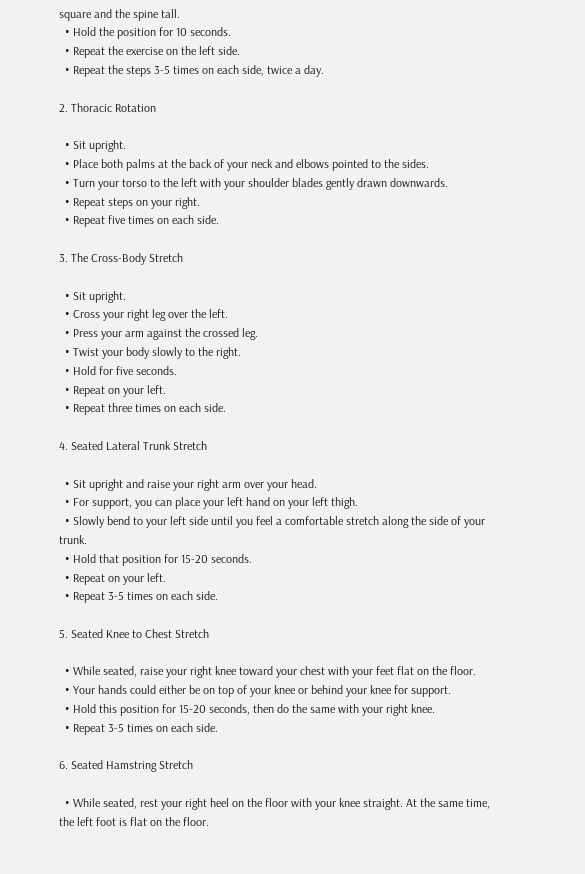square and the spine tall.
  • Hold the position for 10 seconds.
  • Repeat the exercise on the left side.
  • Repeat the steps 3-5 times on each side, twice a day.

2. Thoracic Rotation

  • Sit upright.
  • Place both palms at the back of your neck and elbows pointed to the sides.
  • Turn your torso to the left with your shoulder blades gently drawn downwards.
  • Repeat steps on your right.
  • Repeat five times on each side.

3. The Cross-Body Stretch

  • Sit upright.
  • Cross your right leg over the left.
  • Press your arm against the crossed leg.
  • Twist your body slowly to the right.
  • Hold for five seconds.
  • Repeat on your left.
  • Repeat three times on each side.

4. Seated Lateral Trunk Stretch

  • Sit upright and raise your right arm over your head.
  • For support, you can place your left hand on your left thigh.
  • Slowly bend to your left side until you feel a comfortable stretch along the side of your trunk.
  • Hold that position for 15-20 seconds.
  • Repeat on your left.
  • Repeat 3-5 times on each side.

5. Seated Knee to Chest Stretch

  • While seated, raise your right knee toward your chest with your feet flat on the floor.
  • Your hands could either be on top of your knee or behind your knee for support.
  • Hold this position for 15-20 seconds, then do the same with your right knee.
  • Repeat 3-5 times on each side.

6. Seated Hamstring Stretch

  • While seated, rest your right heel on the floor with your knee straight. At the same time, the left foot is flat on the floor.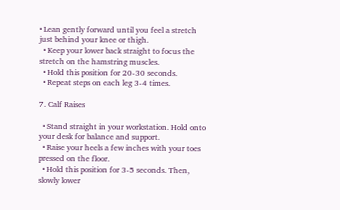• Lean gently forward until you feel a stretch just behind your knee or thigh.
  • Keep your lower back straight to focus the stretch on the hamstring muscles.
  • Hold this position for 20-30 seconds.
  • Repeat steps on each leg 3-4 times.

7. Calf Raises

  • Stand straight in your workstation. Hold onto your desk for balance and support.
  • Raise your heels a few inches with your toes pressed on the floor.
  • Hold this position for 3-5 seconds. Then, slowly lower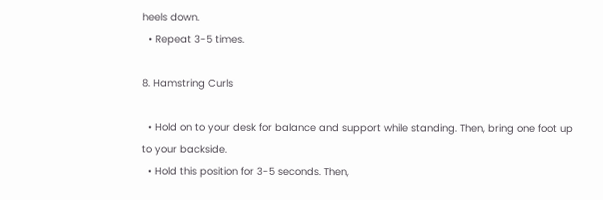heels down.
  • Repeat 3-5 times.

8. Hamstring Curls

  • Hold on to your desk for balance and support while standing. Then, bring one foot up to your backside.
  • Hold this position for 3-5 seconds. Then,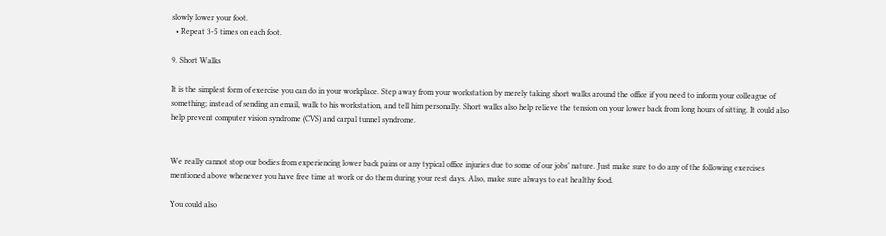slowly lower your foot.
  • Repeat 3-5 times on each foot.

9. Short Walks

It is the simplest form of exercise you can do in your workplace. Step away from your workstation by merely taking short walks around the office if you need to inform your colleague of something; instead of sending an email, walk to his workstation, and tell him personally. Short walks also help relieve the tension on your lower back from long hours of sitting. It could also help prevent computer vision syndrome (CVS) and carpal tunnel syndrome.


We really cannot stop our bodies from experiencing lower back pains or any typical office injuries due to some of our jobs’ nature. Just make sure to do any of the following exercises mentioned above whenever you have free time at work or do them during your rest days. Also, make sure always to eat healthy food.

You could also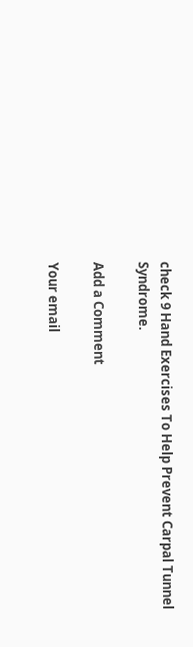check 9 Hand Exercises To Help Prevent Carpal Tunnel Syndrome.

Add a Comment

Your email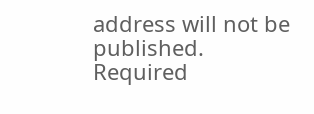address will not be published. Required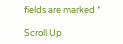fields are marked *

Scroll Up